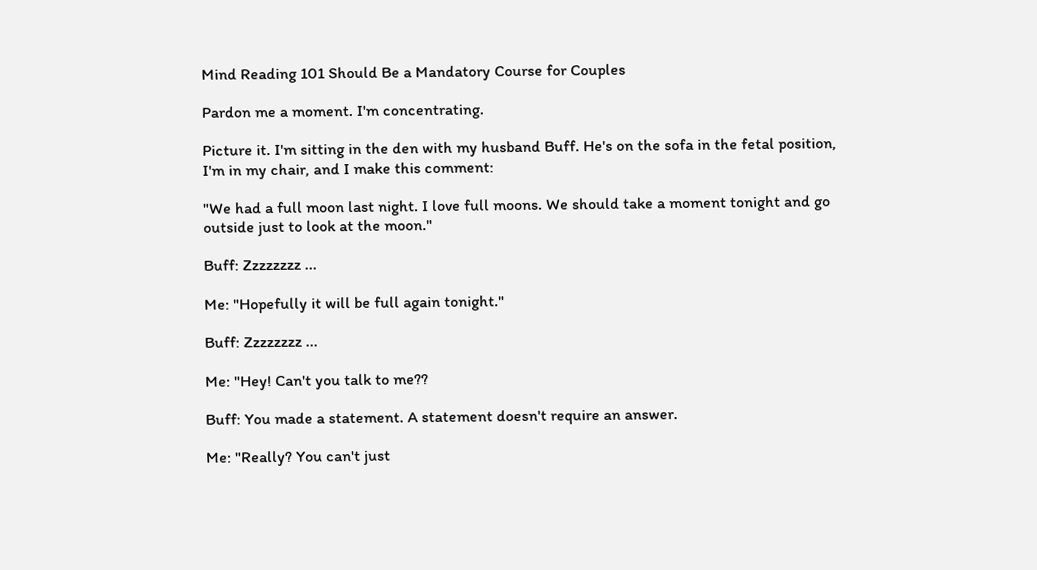Mind Reading 101 Should Be a Mandatory Course for Couples

Pardon me a moment. I'm concentrating.

Picture it. I'm sitting in the den with my husband Buff. He's on the sofa in the fetal position, I'm in my chair, and I make this comment:

"We had a full moon last night. I love full moons. We should take a moment tonight and go outside just to look at the moon."

Buff: Zzzzzzzz ...

Me: "Hopefully it will be full again tonight."

Buff: Zzzzzzzz ...

Me: "Hey! Can't you talk to me??

Buff: You made a statement. A statement doesn't require an answer.

Me: "Really? You can't just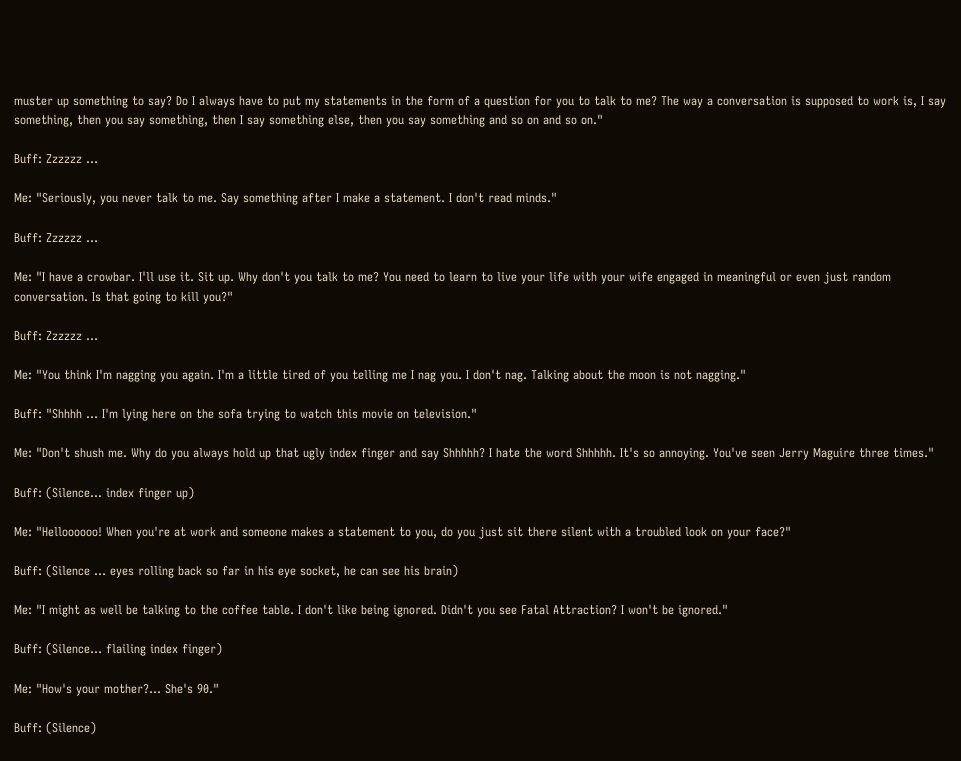muster up something to say? Do I always have to put my statements in the form of a question for you to talk to me? The way a conversation is supposed to work is, I say something, then you say something, then I say something else, then you say something and so on and so on."

Buff: Zzzzzz ...

Me: "Seriously, you never talk to me. Say something after I make a statement. I don't read minds."

Buff: Zzzzzz ...

Me: "I have a crowbar. I'll use it. Sit up. Why don't you talk to me? You need to learn to live your life with your wife engaged in meaningful or even just random conversation. Is that going to kill you?"

Buff: Zzzzzz ...

Me: "You think I'm nagging you again. I'm a little tired of you telling me I nag you. I don't nag. Talking about the moon is not nagging."

Buff: "Shhhh ... I'm lying here on the sofa trying to watch this movie on television."

Me: "Don't shush me. Why do you always hold up that ugly index finger and say Shhhhh? I hate the word Shhhhh. It's so annoying. You've seen Jerry Maguire three times."

Buff: (Silence... index finger up)

Me: "Helloooooo! When you're at work and someone makes a statement to you, do you just sit there silent with a troubled look on your face?"

Buff: (Silence ... eyes rolling back so far in his eye socket, he can see his brain)

Me: "I might as well be talking to the coffee table. I don't like being ignored. Didn't you see Fatal Attraction? I won't be ignored."

Buff: (Silence... flailing index finger)

Me: "How's your mother?... She's 90."

Buff: (Silence)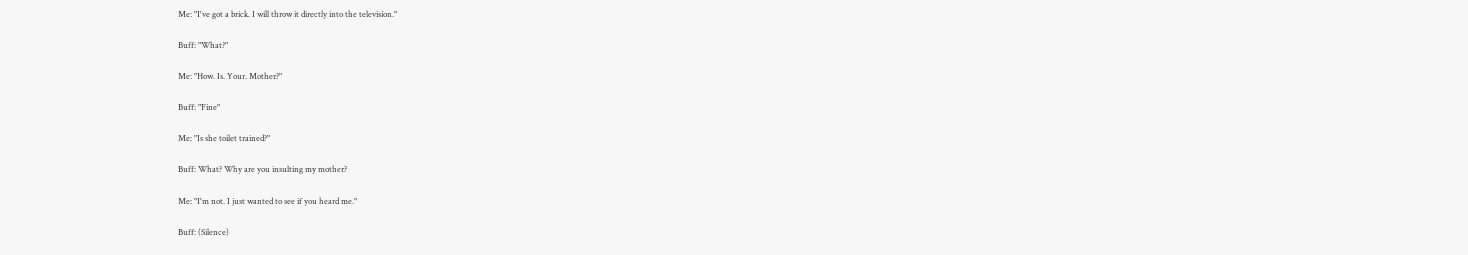Me: "I've got a brick. I will throw it directly into the television."

Buff: "What?"

Me: "How. Is. Your. Mother?"

Buff: "Fine"

Me: "Is she toilet trained?"

Buff: What? Why are you insulting my mother?

Me: "I'm not. I just wanted to see if you heard me."

Buff: (Silence)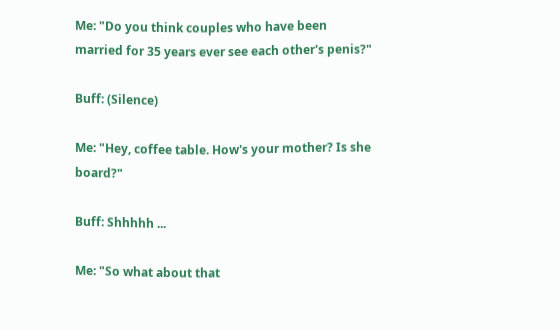Me: "Do you think couples who have been married for 35 years ever see each other's penis?"

Buff: (Silence)

Me: "Hey, coffee table. How's your mother? Is she board?"

Buff: Shhhhh ...

Me: "So what about that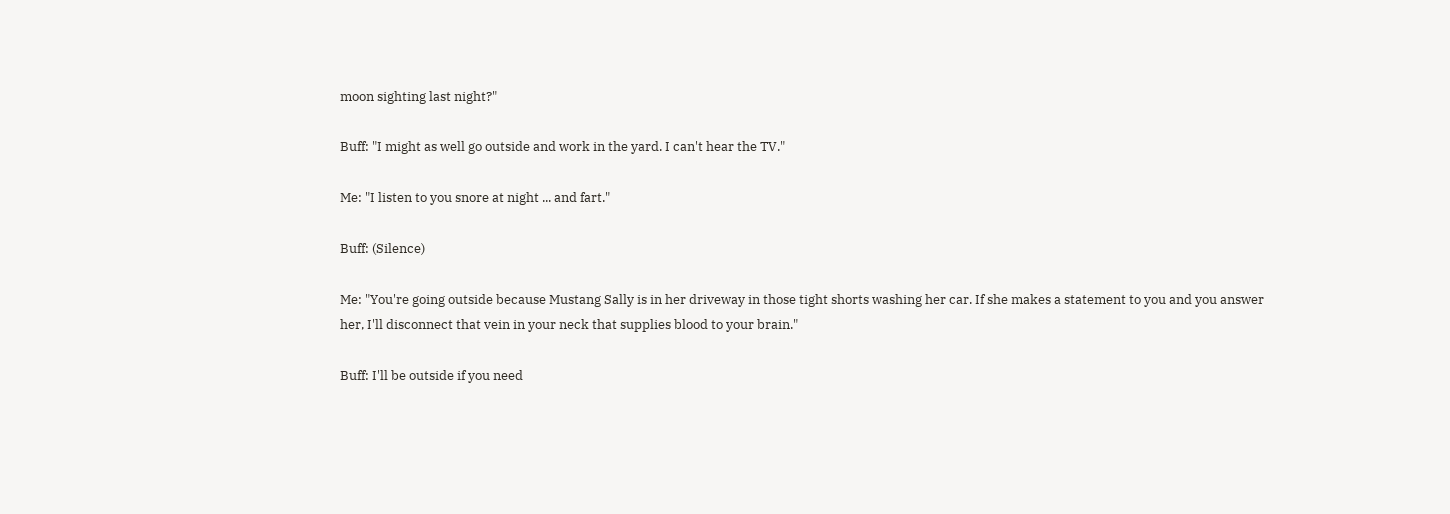moon sighting last night?"

Buff: "I might as well go outside and work in the yard. I can't hear the TV."

Me: "I listen to you snore at night ... and fart."

Buff: (Silence)

Me: "You're going outside because Mustang Sally is in her driveway in those tight shorts washing her car. If she makes a statement to you and you answer her, I'll disconnect that vein in your neck that supplies blood to your brain."

Buff: I'll be outside if you need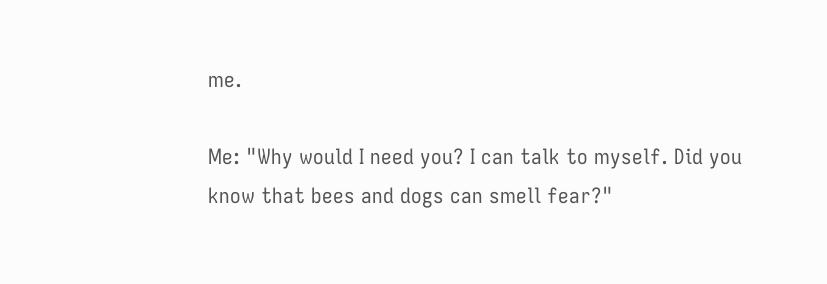me.

Me: "Why would I need you? I can talk to myself. Did you know that bees and dogs can smell fear?"